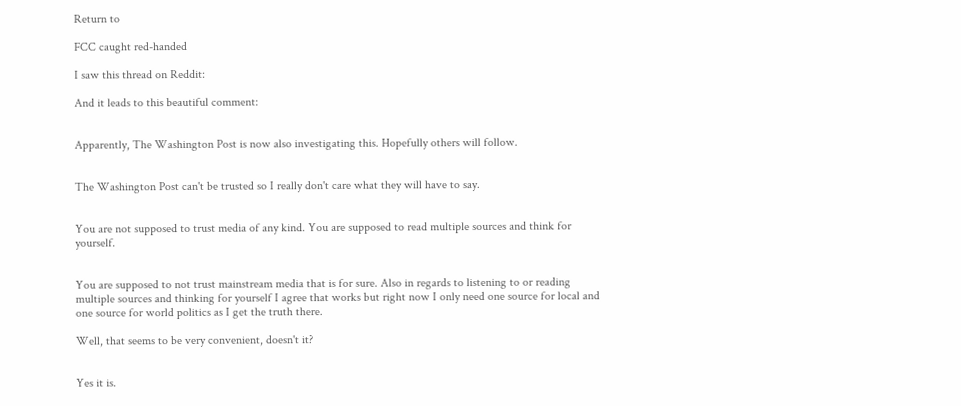Return to

FCC caught red-handed

I saw this thread on Reddit:

And it leads to this beautiful comment:


Apparently, The Washington Post is now also investigating this. Hopefully others will follow.


The Washington Post can't be trusted so I really don't care what they will have to say.


You are not supposed to trust media of any kind. You are supposed to read multiple sources and think for yourself.


You are supposed to not trust mainstream media that is for sure. Also in regards to listening to or reading multiple sources and thinking for yourself I agree that works but right now I only need one source for local and one source for world politics as I get the truth there.

Well, that seems to be very convenient, doesn't it?


Yes it is.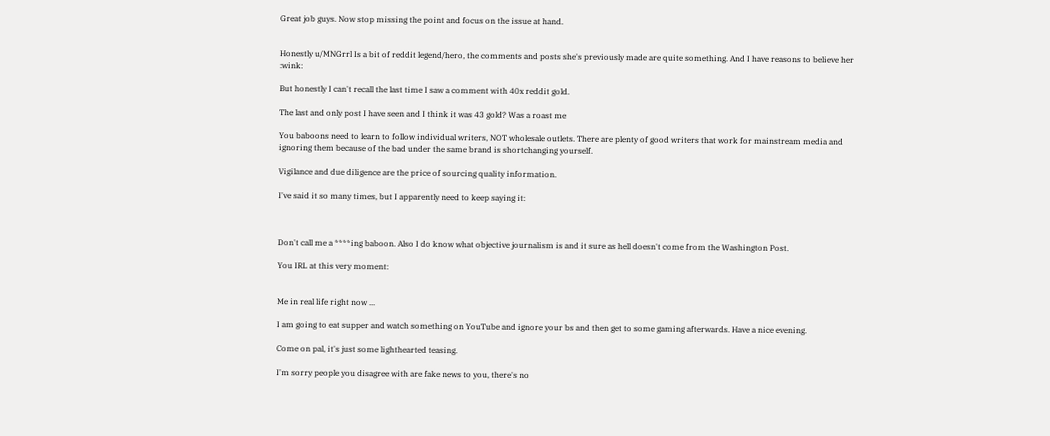Great job guys. Now stop missing the point and focus on the issue at hand.


Honestly u/MNGrrl Is a bit of reddit legend/hero, the comments and posts she's previously made are quite something. And I have reasons to believe her :wink:

But honestly I can't recall the last time I saw a comment with 40x reddit gold.

The last and only post I have seen and I think it was 43 gold? Was a roast me

You baboons need to learn to follow individual writers, NOT wholesale outlets. There are plenty of good writers that work for mainstream media and ignoring them because of the bad under the same brand is shortchanging yourself.

Vigilance and due diligence are the price of sourcing quality information.

I've said it so many times, but I apparently need to keep saying it:



Don't call me a ****ing baboon. Also I do know what objective journalism is and it sure as hell doesn't come from the Washington Post.

You IRL at this very moment:


Me in real life right now ...

I am going to eat supper and watch something on YouTube and ignore your bs and then get to some gaming afterwards. Have a nice evening.

Come on pal, it's just some lighthearted teasing.

I'm sorry people you disagree with are fake news to you, there's no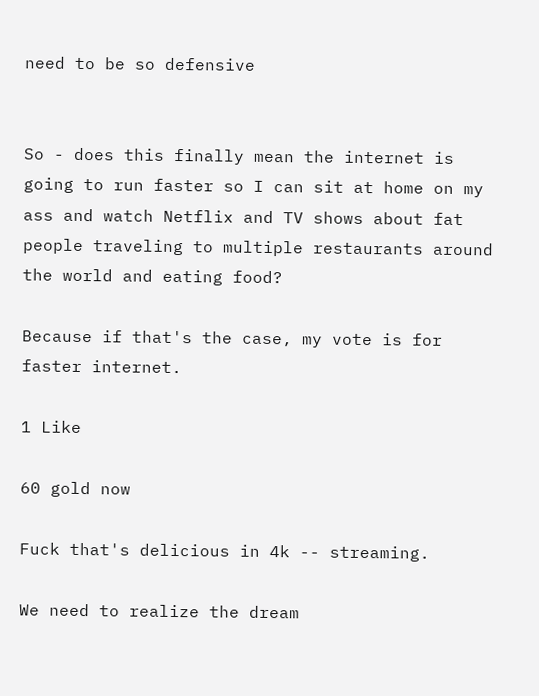need to be so defensive


So - does this finally mean the internet is going to run faster so I can sit at home on my ass and watch Netflix and TV shows about fat people traveling to multiple restaurants around the world and eating food?

Because if that's the case, my vote is for faster internet.

1 Like

60 gold now

Fuck that's delicious in 4k -- streaming.

We need to realize the dream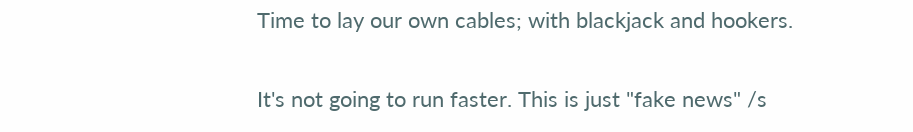Time to lay our own cables; with blackjack and hookers.


It's not going to run faster. This is just "fake news" /s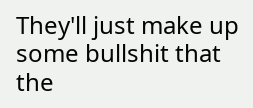They'll just make up some bullshit that the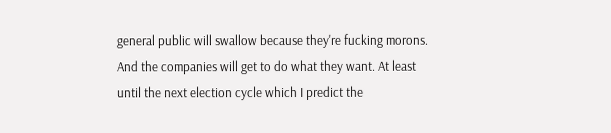general public will swallow because they're fucking morons. And the companies will get to do what they want. At least until the next election cycle which I predict the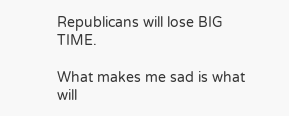Republicans will lose BIG TIME.

What makes me sad is what will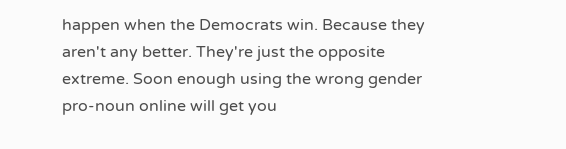happen when the Democrats win. Because they aren't any better. They're just the opposite extreme. Soon enough using the wrong gender pro-noun online will get you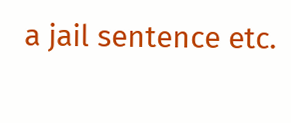a jail sentence etc.